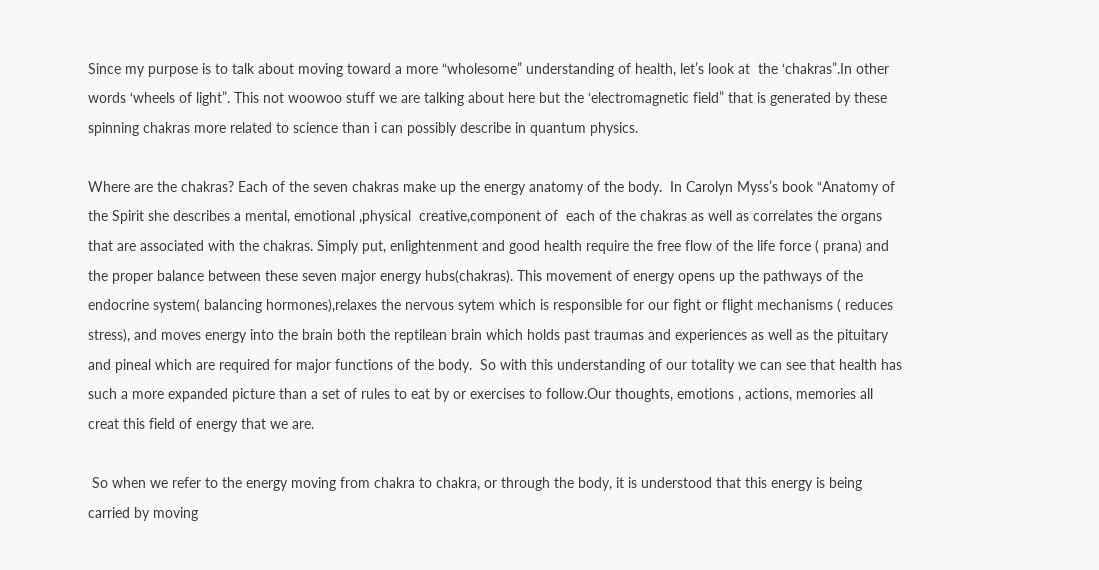Since my purpose is to talk about moving toward a more “wholesome” understanding of health, let’s look at  the ‘chakras”.In other words ‘wheels of light”. This not woowoo stuff we are talking about here but the ‘electromagnetic field” that is generated by these spinning chakras more related to science than i can possibly describe in quantum physics.

Where are the chakras? Each of the seven chakras make up the energy anatomy of the body.  In Carolyn Myss’s book “Anatomy of the Spirit she describes a mental, emotional ,physical  creative,component of  each of the chakras as well as correlates the organs that are associated with the chakras. Simply put, enlightenment and good health require the free flow of the life force ( prana) and the proper balance between these seven major energy hubs(chakras). This movement of energy opens up the pathways of the endocrine system( balancing hormones),relaxes the nervous sytem which is responsible for our fight or flight mechanisms ( reduces stress), and moves energy into the brain both the reptilean brain which holds past traumas and experiences as well as the pituitary and pineal which are required for major functions of the body.  So with this understanding of our totality we can see that health has such a more expanded picture than a set of rules to eat by or exercises to follow.Our thoughts, emotions , actions, memories all creat this field of energy that we are.

 So when we refer to the energy moving from chakra to chakra, or through the body, it is understood that this energy is being carried by moving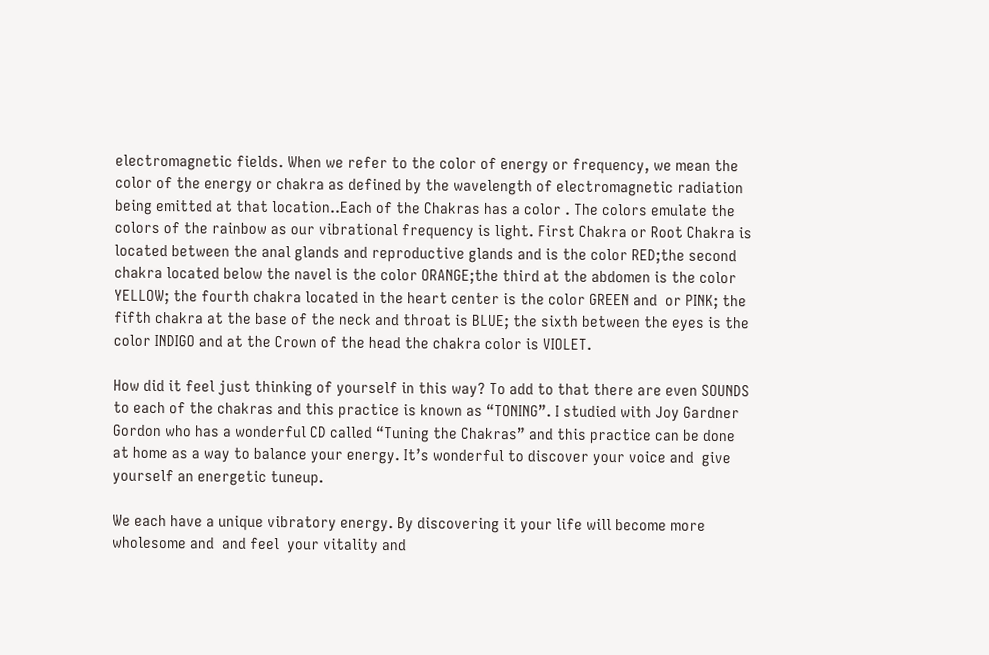electromagnetic fields. When we refer to the color of energy or frequency, we mean the color of the energy or chakra as defined by the wavelength of electromagnetic radiation being emitted at that location..Each of the Chakras has a color . The colors emulate the colors of the rainbow as our vibrational frequency is light. First Chakra or Root Chakra is located between the anal glands and reproductive glands and is the color RED;the second chakra located below the navel is the color ORANGE;the third at the abdomen is the color YELLOW; the fourth chakra located in the heart center is the color GREEN and  or PINK; the fifth chakra at the base of the neck and throat is BLUE; the sixth between the eyes is the color INDIGO and at the Crown of the head the chakra color is VIOLET.

How did it feel just thinking of yourself in this way? To add to that there are even SOUNDS to each of the chakras and this practice is known as “TONING”. I studied with Joy Gardner Gordon who has a wonderful CD called “Tuning the Chakras” and this practice can be done at home as a way to balance your energy. It’s wonderful to discover your voice and  give yourself an energetic tuneup.

We each have a unique vibratory energy. By discovering it your life will become more wholesome and  and feel  your vitality and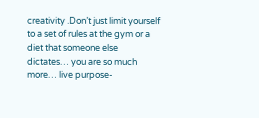creativity .Don’t just limit yourself to a set of rules at the gym or a diet that someone else dictates… you are so much more… live purpose-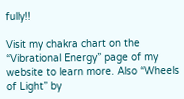fully!!

Visit my chakra chart on the “Vibrational Energy” page of my website to learn more. Also “Wheels of Light” by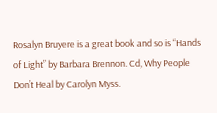Rosalyn Bruyere is a great book and so is “Hands of Light” by Barbara Brennon. Cd, Why People Don’t Heal by Carolyn Myss.